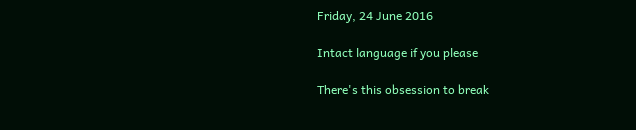Friday, 24 June 2016

Intact language if you please

There's this obsession to break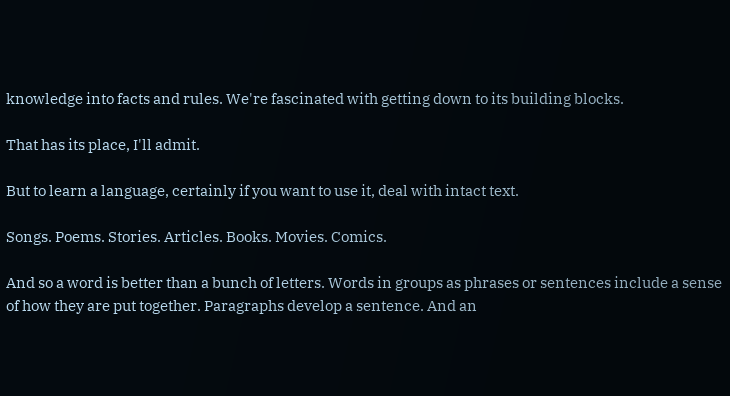knowledge into facts and rules. We're fascinated with getting down to its building blocks.

That has its place, I'll admit.

But to learn a language, certainly if you want to use it, deal with intact text.

Songs. Poems. Stories. Articles. Books. Movies. Comics.

And so a word is better than a bunch of letters. Words in groups as phrases or sentences include a sense of how they are put together. Paragraphs develop a sentence. And an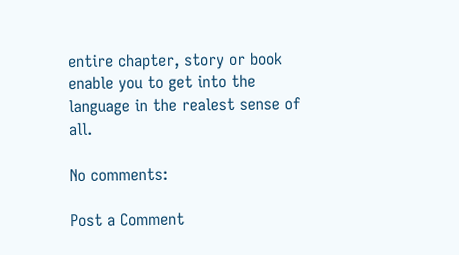entire chapter, story or book enable you to get into the language in the realest sense of all.

No comments:

Post a Comment